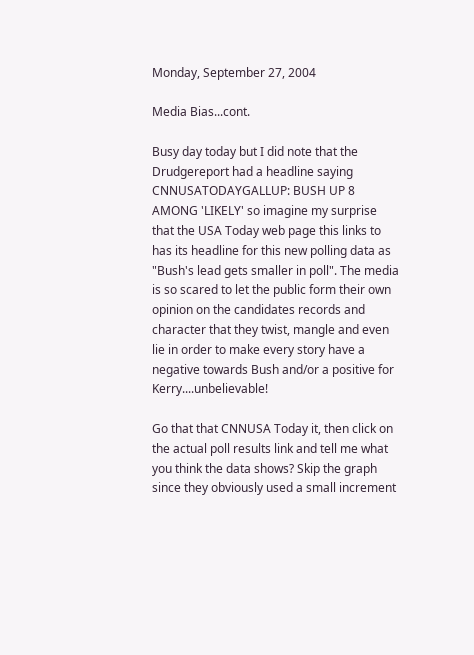Monday, September 27, 2004

Media Bias...cont.

Busy day today but I did note that the Drudgereport had a headline saying CNNUSATODAYGALLUP: BUSH UP 8 AMONG 'LIKELY' so imagine my surprise that the USA Today web page this links to has its headline for this new polling data as "Bush's lead gets smaller in poll". The media is so scared to let the public form their own opinion on the candidates records and character that they twist, mangle and even lie in order to make every story have a negative towards Bush and/or a positive for Kerry....unbelievable!

Go that that CNNUSA Today it, then click on the actual poll results link and tell me what you think the data shows? Skip the graph since they obviously used a small increment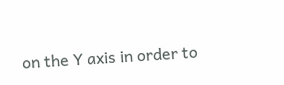on the Y axis in order to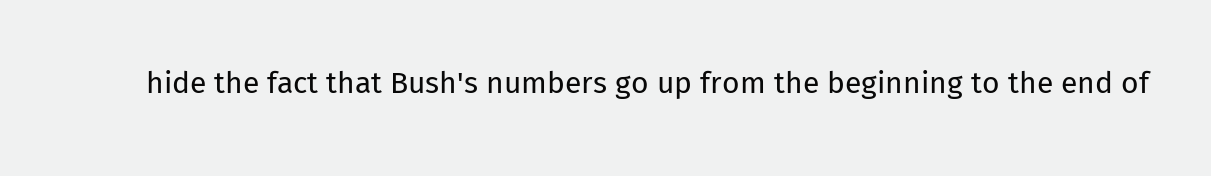hide the fact that Bush's numbers go up from the beginning to the end of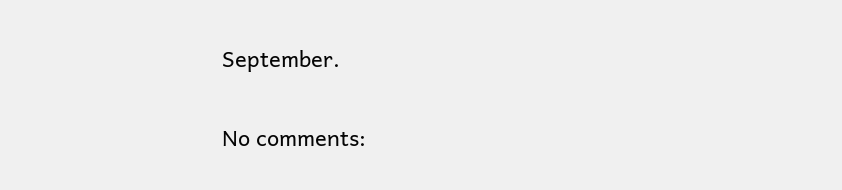September.

No comments: